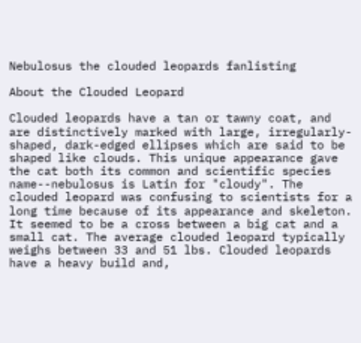Nebulosus the clouded leopards fanlisting

About the Clouded Leopard

Clouded leopards have a tan or tawny coat, and are distinctively marked with large, irregularly-shaped, dark-edged ellipses which are said to be shaped like clouds. This unique appearance gave the cat both its common and scientific species name--nebulosus is Latin for "cloudy". The clouded leopard was confusing to scientists for a long time because of its appearance and skeleton. It seemed to be a cross between a big cat and a small cat. The average clouded leopard typically weighs between 33 and 51 lbs. Clouded leopards have a heavy build and,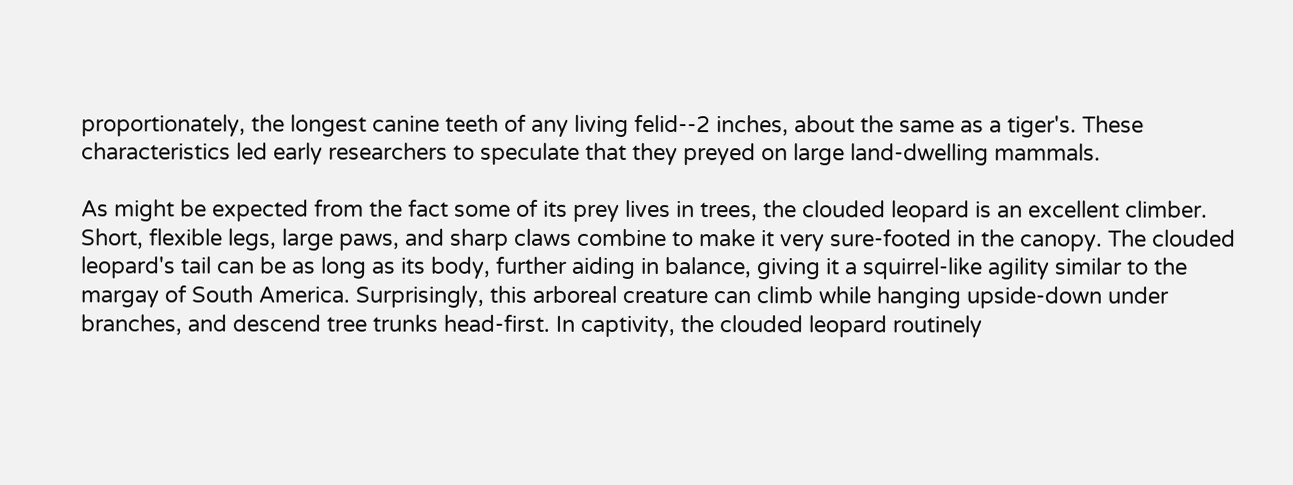proportionately, the longest canine teeth of any living felid--2 inches, about the same as a tiger's. These characteristics led early researchers to speculate that they preyed on large land-dwelling mammals.

As might be expected from the fact some of its prey lives in trees, the clouded leopard is an excellent climber. Short, flexible legs, large paws, and sharp claws combine to make it very sure-footed in the canopy. The clouded leopard's tail can be as long as its body, further aiding in balance, giving it a squirrel-like agility similar to the margay of South America. Surprisingly, this arboreal creature can climb while hanging upside-down under branches, and descend tree trunks head-first. In captivity, the clouded leopard routinely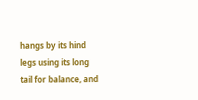hangs by its hind legs using its long tail for balance, and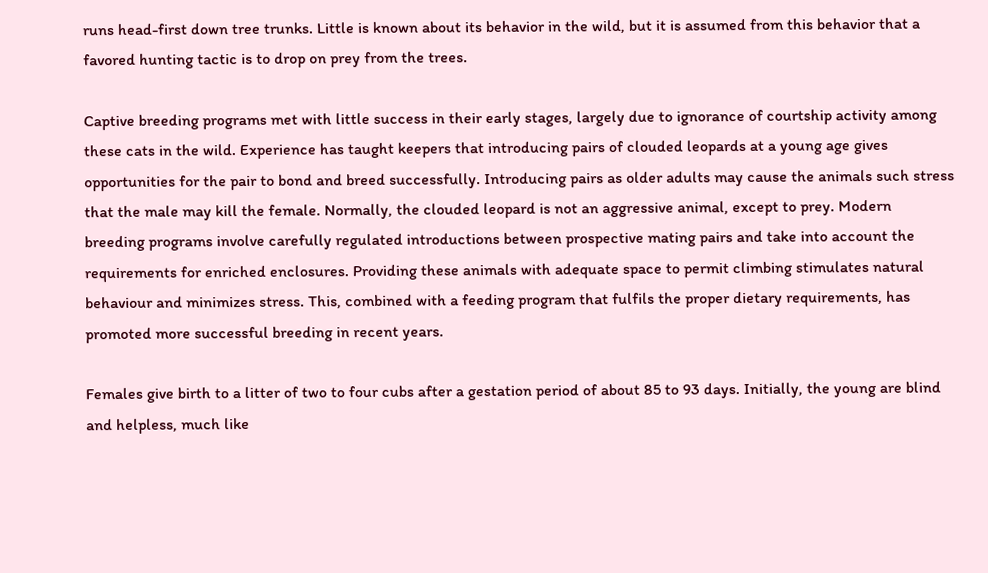runs head-first down tree trunks. Little is known about its behavior in the wild, but it is assumed from this behavior that a favored hunting tactic is to drop on prey from the trees.

Captive breeding programs met with little success in their early stages, largely due to ignorance of courtship activity among these cats in the wild. Experience has taught keepers that introducing pairs of clouded leopards at a young age gives opportunities for the pair to bond and breed successfully. Introducing pairs as older adults may cause the animals such stress that the male may kill the female. Normally, the clouded leopard is not an aggressive animal, except to prey. Modern breeding programs involve carefully regulated introductions between prospective mating pairs and take into account the requirements for enriched enclosures. Providing these animals with adequate space to permit climbing stimulates natural behaviour and minimizes stress. This, combined with a feeding program that fulfils the proper dietary requirements, has promoted more successful breeding in recent years.

Females give birth to a litter of two to four cubs after a gestation period of about 85 to 93 days. Initially, the young are blind and helpless, much like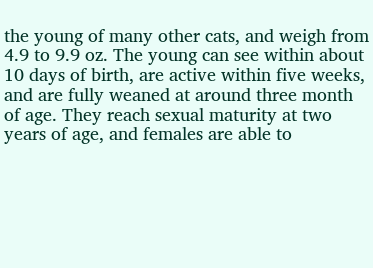the young of many other cats, and weigh from 4.9 to 9.9 oz. The young can see within about 10 days of birth, are active within five weeks, and are fully weaned at around three month of age. They reach sexual maturity at two years of age, and females are able to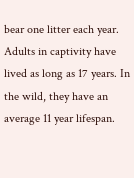bear one litter each year. Adults in captivity have lived as long as 17 years. In the wild, they have an average 11 year lifespan.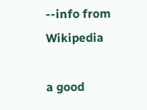--info from Wikipedia

a good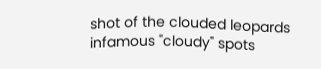shot of the clouded leopards infamous "cloudy" spots